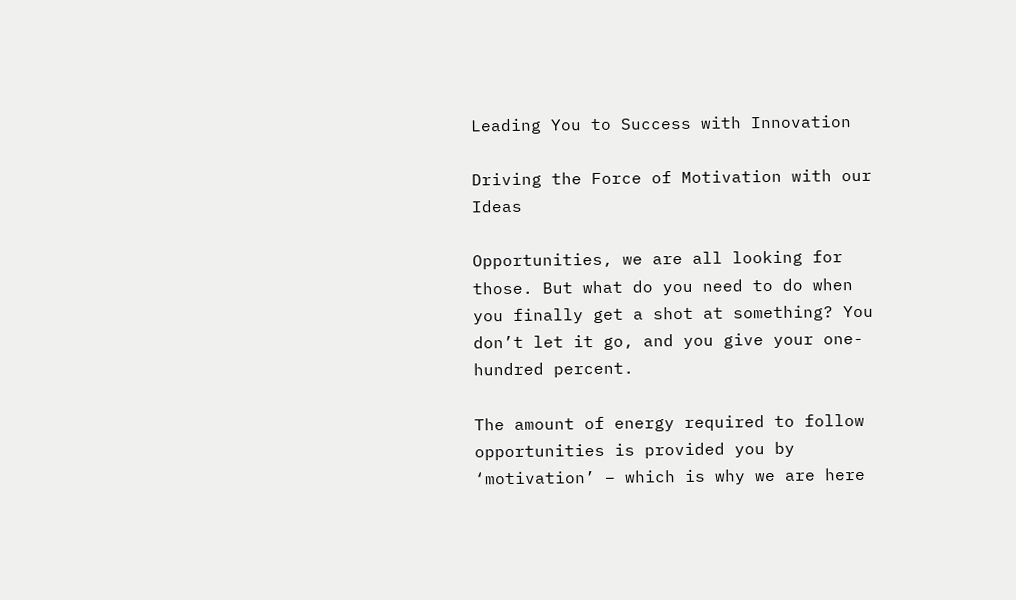Leading You to Success with Innovation

Driving the Force of Motivation with our Ideas

Opportunities, we are all looking for those. But what do you need to do when you finally get a shot at something? You don’t let it go, and you give your one-hundred percent.

The amount of energy required to follow opportunities is provided you by ‘motivation’ – which is why we are here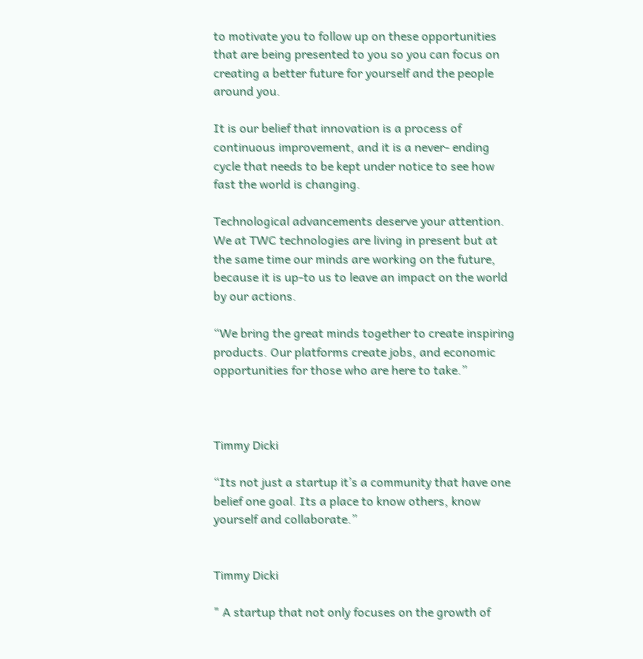to motivate you to follow up on these opportunities that are being presented to you so you can focus on creating a better future for yourself and the people around you.

It is our belief that innovation is a process of continuous improvement, and it is a never- ending cycle that needs to be kept under notice to see how fast the world is changing.

Technological advancements deserve your attention. We at TWC technologies are living in present but at the same time our minds are working on the future, because it is up-to us to leave an impact on the world by our actions.

“We bring the great minds together to create inspiring products. Our platforms create jobs, and economic opportunities for those who are here to take.”



Timmy Dicki

“Its not just a startup it’s a community that have one belief one goal. Its a place to know others, know yourself and collaborate.”


Timmy Dicki

" A startup that not only focuses on the growth of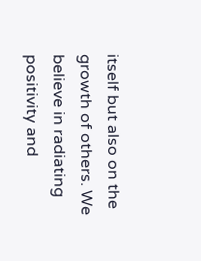itself but also on the growth of others. We believe in radiating positivity and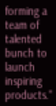forming a team of talented bunch to launch inspiring products."